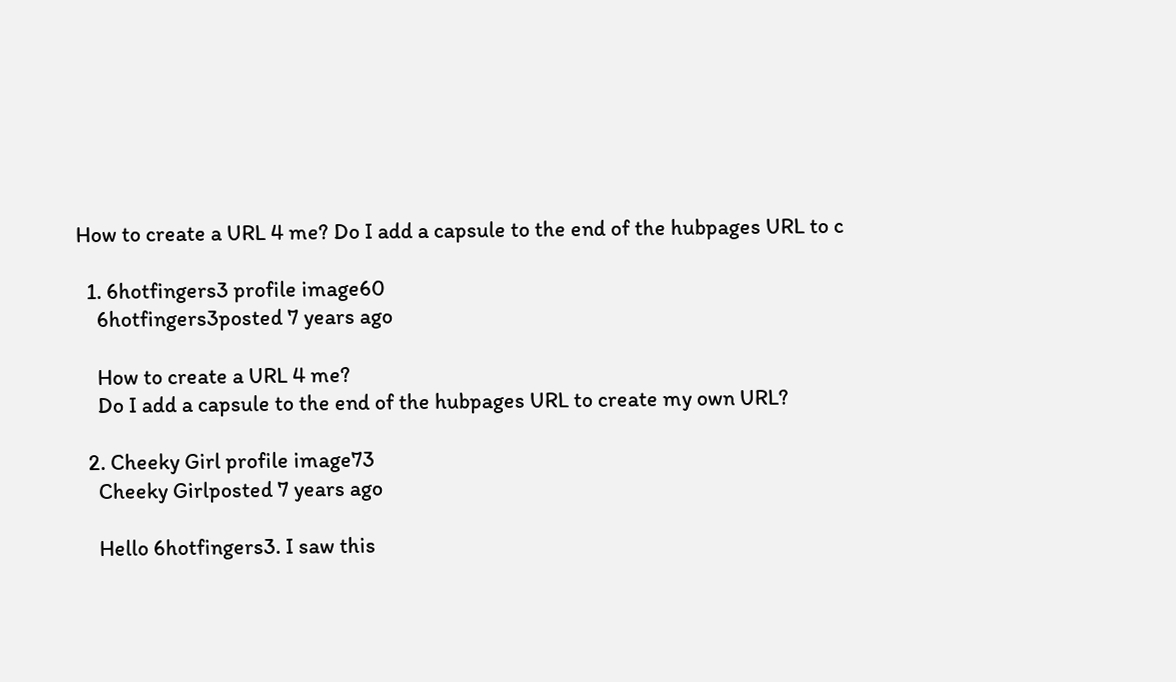How to create a URL 4 me? Do I add a capsule to the end of the hubpages URL to c

  1. 6hotfingers3 profile image60
    6hotfingers3posted 7 years ago

    How to create a URL 4 me?
    Do I add a capsule to the end of the hubpages URL to create my own URL?

  2. Cheeky Girl profile image73
    Cheeky Girlposted 7 years ago

    Hello 6hotfingers3. I saw this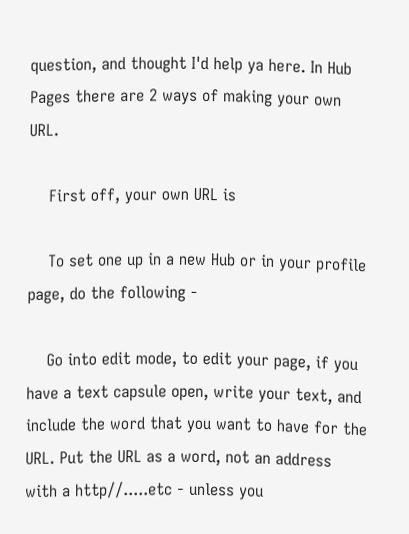question, and thought I'd help ya here. In Hub Pages there are 2 ways of making your own URL.

    First off, your own URL is

    To set one up in a new Hub or in your profile page, do the following -

    Go into edit mode, to edit your page, if you have a text capsule open, write your text, and include the word that you want to have for the URL. Put the URL as a word, not an address with a http//.....etc - unless you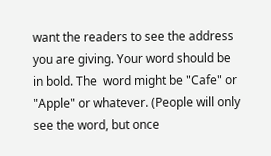want the readers to see the address you are giving. Your word should be in bold. The  word might be "Cafe" or "Apple" or whatever. (People will only see the word, but once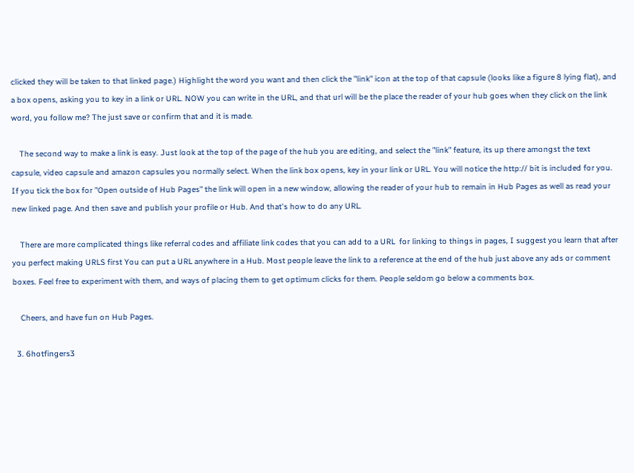clicked they will be taken to that linked page.) Highlight the word you want and then click the "link" icon at the top of that capsule (looks like a figure 8 lying flat), and a box opens, asking you to key in a link or URL. NOW you can write in the URL, and that url will be the place the reader of your hub goes when they click on the link word, you follow me? The just save or confirm that and it is made.

    The second way to make a link is easy. Just look at the top of the page of the hub you are editing, and select the "link" feature, its up there amongst the text capsule, video capsule and amazon capsules you normally select. When the link box opens, key in your link or URL. You will notice the http:// bit is included for you. If you tick the box for "Open outside of Hub Pages" the link will open in a new window, allowing the reader of your hub to remain in Hub Pages as well as read your new linked page. And then save and publish your profile or Hub. And that's how to do any URL.

    There are more complicated things like referral codes and affiliate link codes that you can add to a URL  for linking to things in pages, I suggest you learn that after you perfect making URLS first You can put a URL anywhere in a Hub. Most people leave the link to a reference at the end of the hub just above any ads or comment boxes. Feel free to experiment with them, and ways of placing them to get optimum clicks for them. People seldom go below a comments box.

    Cheers, and have fun on Hub Pages.

  3. 6hotfingers3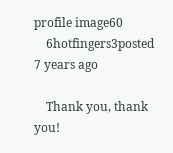profile image60
    6hotfingers3posted 7 years ago

    Thank you, thank you!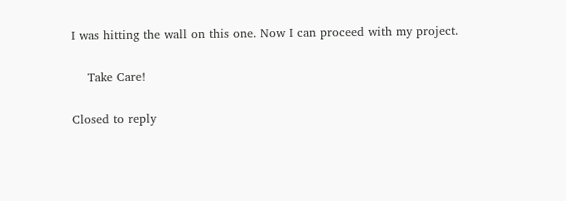I was hitting the wall on this one. Now I can proceed with my project.

    Take Care!

Closed to reply